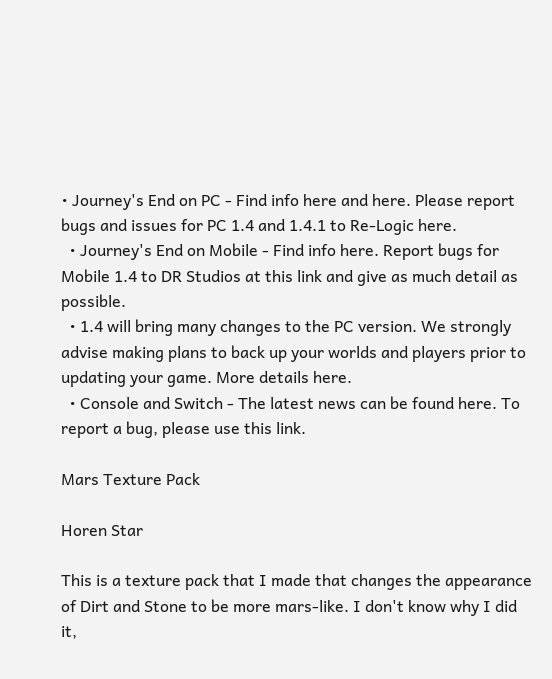• Journey's End on PC - Find info here and here. Please report bugs and issues for PC 1.4 and 1.4.1 to Re-Logic here.
  • Journey's End on Mobile - Find info here. Report bugs for Mobile 1.4 to DR Studios at this link and give as much detail as possible.
  • 1.4 will bring many changes to the PC version. We strongly advise making plans to back up your worlds and players prior to updating your game. More details here.
  • Console and Switch - The latest news can be found here. To report a bug, please use this link.

Mars Texture Pack

Horen Star

This is a texture pack that I made that changes the appearance of Dirt and Stone to be more mars-like. I don't know why I did it,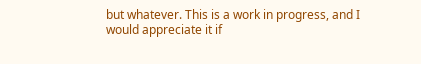but whatever. This is a work in progress, and I would appreciate it if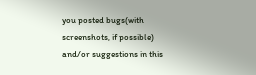you posted bugs(with screenshots, if possible) and/or suggestions in this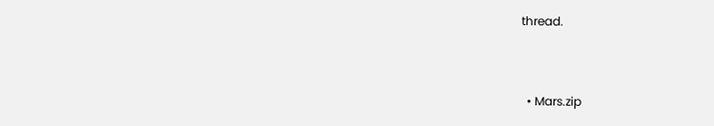thread.


  • Mars.zip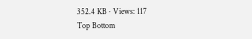352.4 KB · Views: 117
Top Bottom